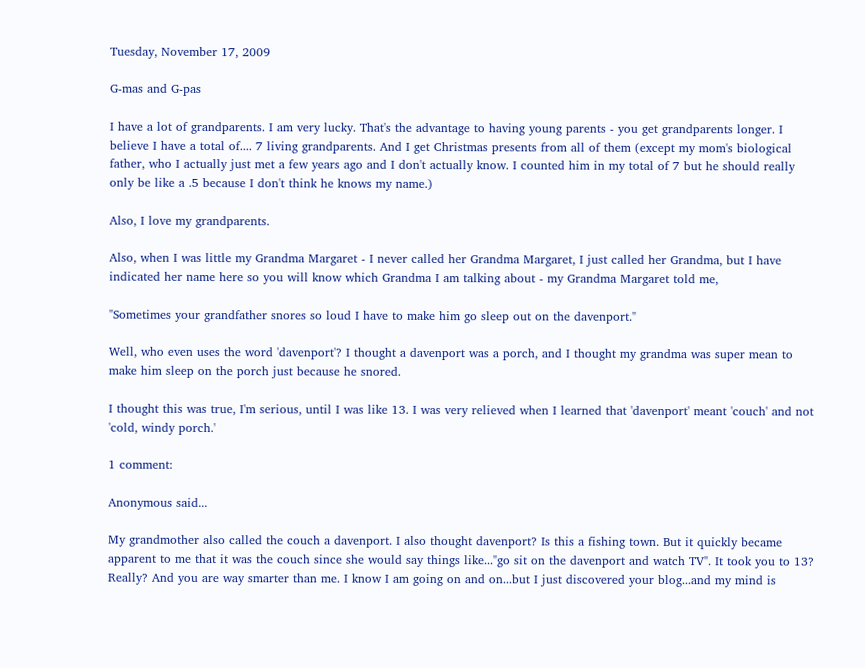Tuesday, November 17, 2009

G-mas and G-pas

I have a lot of grandparents. I am very lucky. That's the advantage to having young parents - you get grandparents longer. I believe I have a total of.... 7 living grandparents. And I get Christmas presents from all of them (except my mom's biological father, who I actually just met a few years ago and I don't actually know. I counted him in my total of 7 but he should really only be like a .5 because I don't think he knows my name.)

Also, I love my grandparents.

Also, when I was little my Grandma Margaret - I never called her Grandma Margaret, I just called her Grandma, but I have indicated her name here so you will know which Grandma I am talking about - my Grandma Margaret told me,

"Sometimes your grandfather snores so loud I have to make him go sleep out on the davenport."

Well, who even uses the word 'davenport'? I thought a davenport was a porch, and I thought my grandma was super mean to make him sleep on the porch just because he snored.

I thought this was true, I'm serious, until I was like 13. I was very relieved when I learned that 'davenport' meant 'couch' and not 'cold, windy porch.'

1 comment:

Anonymous said...

My grandmother also called the couch a davenport. I also thought davenport? Is this a fishing town. But it quickly became apparent to me that it was the couch since she would say things like..."go sit on the davenport and watch TV". It took you to 13? Really? And you are way smarter than me. I know I am going on and on...but I just discovered your blog...and my mind is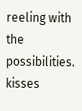reeling with the possibilities. kisses